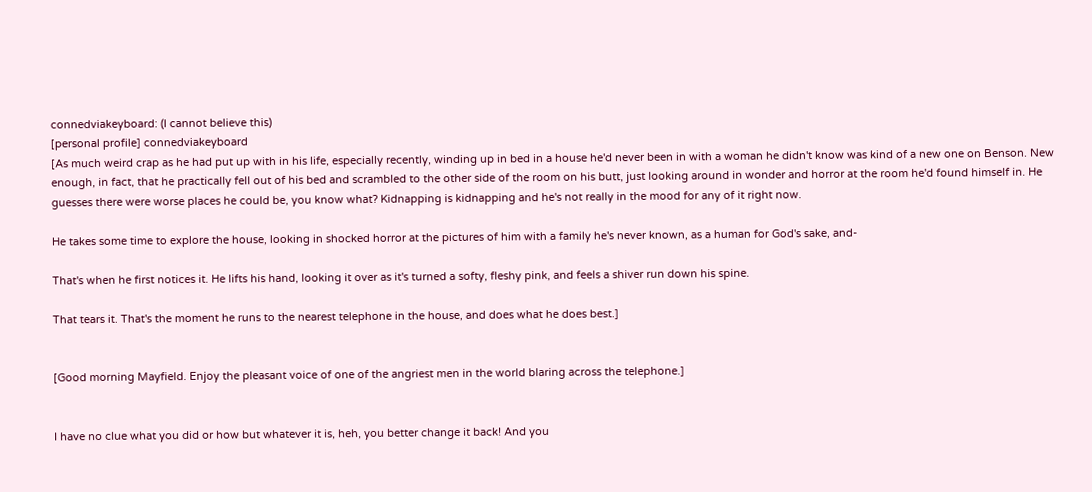connedviakeyboard: (I cannot believe this)
[personal profile] connedviakeyboard
[As much weird crap as he had put up with in his life, especially recently, winding up in bed in a house he'd never been in with a woman he didn't know was kind of a new one on Benson. New enough, in fact, that he practically fell out of his bed and scrambled to the other side of the room on his butt, just looking around in wonder and horror at the room he'd found himself in. He guesses there were worse places he could be, you know what? Kidnapping is kidnapping and he's not really in the mood for any of it right now.

He takes some time to explore the house, looking in shocked horror at the pictures of him with a family he's never known, as a human for God's sake, and-

That's when he first notices it. He lifts his hand, looking it over as it's turned a softy, fleshy pink, and feels a shiver run down his spine.

That tears it. That's the moment he runs to the nearest telephone in the house, and does what he does best.]


[Good morning Mayfield. Enjoy the pleasant voice of one of the angriest men in the world blaring across the telephone.]


I have no clue what you did or how but whatever it is, heh, you better change it back! And you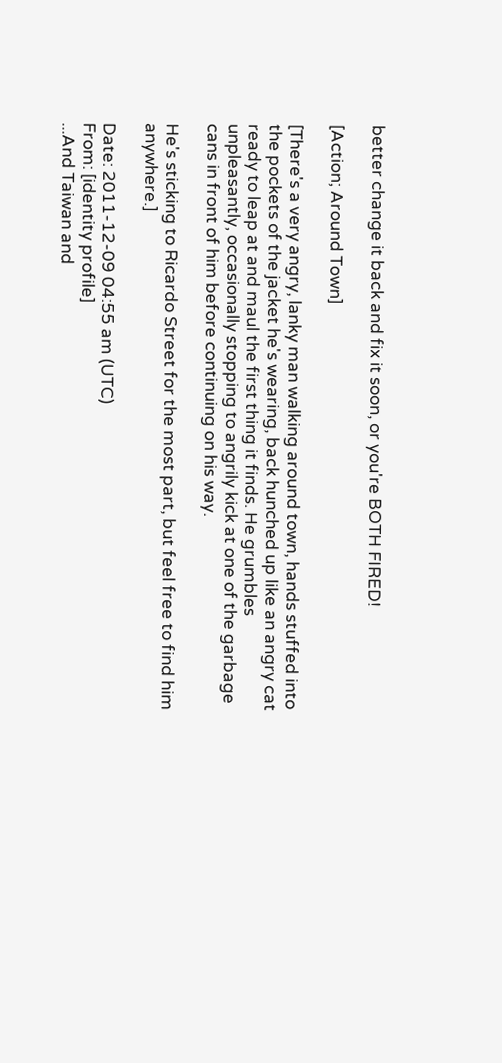better change it back and fix it soon, or you're BOTH FIRED!

[Action; Around Town]

[There's a very angry, lanky man walking around town, hands stuffed into the pockets of the jacket he's wearing, back hunched up like an angry cat ready to leap at and maul the first thing it finds. He grumbles unpleasantly, occasionally stopping to angrily kick at one of the garbage cans in front of him before continuing on his way.

He's sticking to Ricardo Street for the most part, but feel free to find him anywhere.]

Date: 2011-12-09 04:55 am (UTC)
From: [identity profile]
...And Taiwan and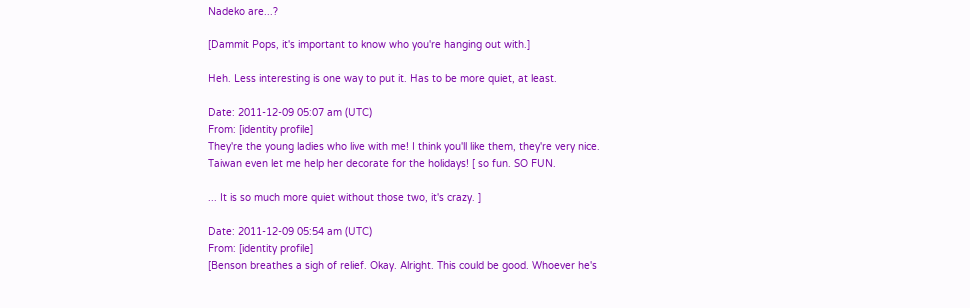Nadeko are...?

[Dammit Pops, it's important to know who you're hanging out with.]

Heh. Less interesting is one way to put it. Has to be more quiet, at least.

Date: 2011-12-09 05:07 am (UTC)
From: [identity profile]
They're the young ladies who live with me! I think you'll like them, they're very nice. Taiwan even let me help her decorate for the holidays! [ so fun. SO FUN.

... It is so much more quiet without those two, it's crazy. ]

Date: 2011-12-09 05:54 am (UTC)
From: [identity profile]
[Benson breathes a sigh of relief. Okay. Alright. This could be good. Whoever he's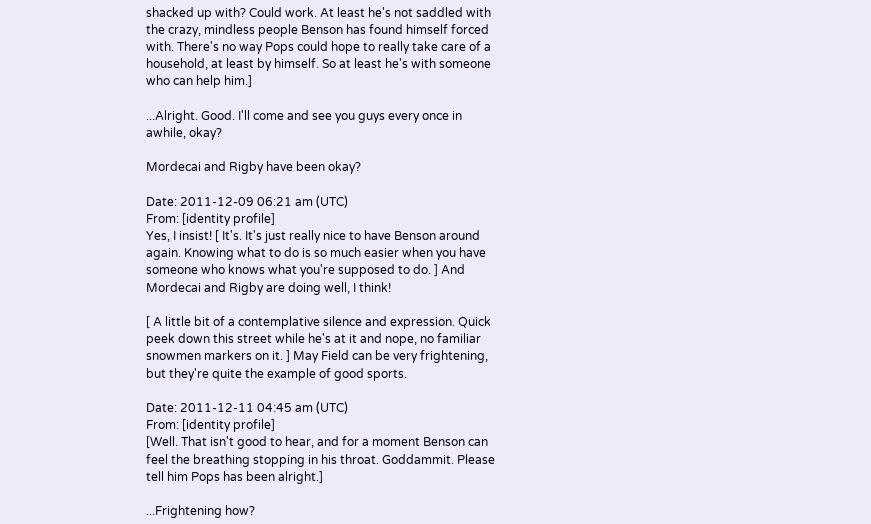shacked up with? Could work. At least he's not saddled with the crazy, mindless people Benson has found himself forced with. There's no way Pops could hope to really take care of a household, at least by himself. So at least he's with someone who can help him.]

...Alright. Good. I'll come and see you guys every once in awhile, okay?

Mordecai and Rigby have been okay?

Date: 2011-12-09 06:21 am (UTC)
From: [identity profile]
Yes, I insist! [ It's. It's just really nice to have Benson around again. Knowing what to do is so much easier when you have someone who knows what you're supposed to do. ] And Mordecai and Rigby are doing well, I think!

[ A little bit of a contemplative silence and expression. Quick peek down this street while he's at it and nope, no familiar snowmen markers on it. ] May Field can be very frightening, but they're quite the example of good sports.

Date: 2011-12-11 04:45 am (UTC)
From: [identity profile]
[Well. That isn't good to hear, and for a moment Benson can feel the breathing stopping in his throat. Goddammit. Please tell him Pops has been alright.]

...Frightening how?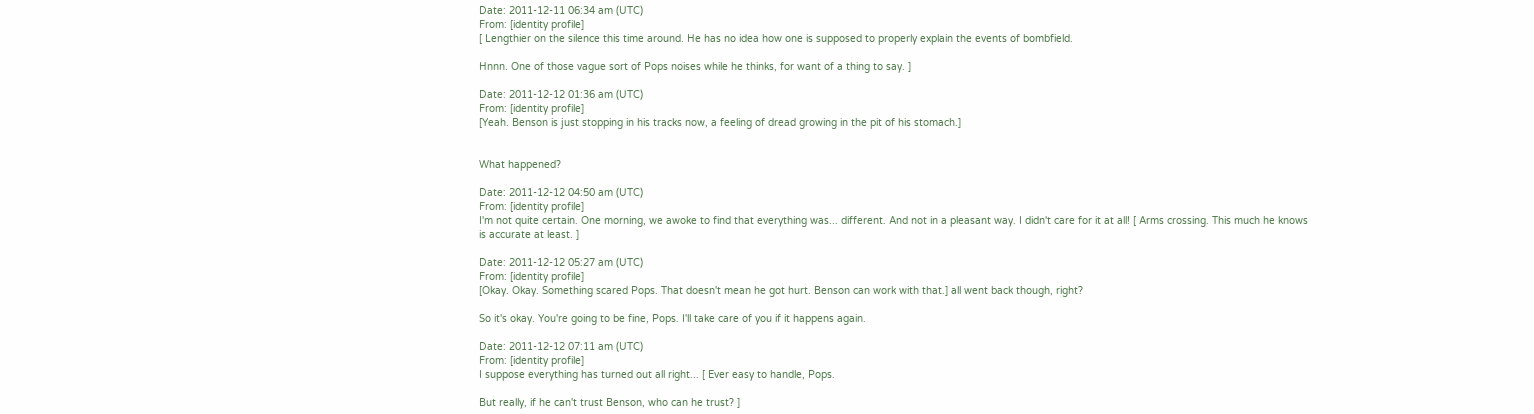Date: 2011-12-11 06:34 am (UTC)
From: [identity profile]
[ Lengthier on the silence this time around. He has no idea how one is supposed to properly explain the events of bombfield.

Hnnn. One of those vague sort of Pops noises while he thinks, for want of a thing to say. ]

Date: 2011-12-12 01:36 am (UTC)
From: [identity profile]
[Yeah. Benson is just stopping in his tracks now, a feeling of dread growing in the pit of his stomach.]


What happened?

Date: 2011-12-12 04:50 am (UTC)
From: [identity profile]
I'm not quite certain. One morning, we awoke to find that everything was... different. And not in a pleasant way. I didn't care for it at all! [ Arms crossing. This much he knows is accurate at least. ]

Date: 2011-12-12 05:27 am (UTC)
From: [identity profile]
[Okay. Okay. Something scared Pops. That doesn't mean he got hurt. Benson can work with that.] all went back though, right?

So it's okay. You're going to be fine, Pops. I'll take care of you if it happens again.

Date: 2011-12-12 07:11 am (UTC)
From: [identity profile]
I suppose everything has turned out all right... [ Ever easy to handle, Pops.

But really, if he can't trust Benson, who can he trust? ]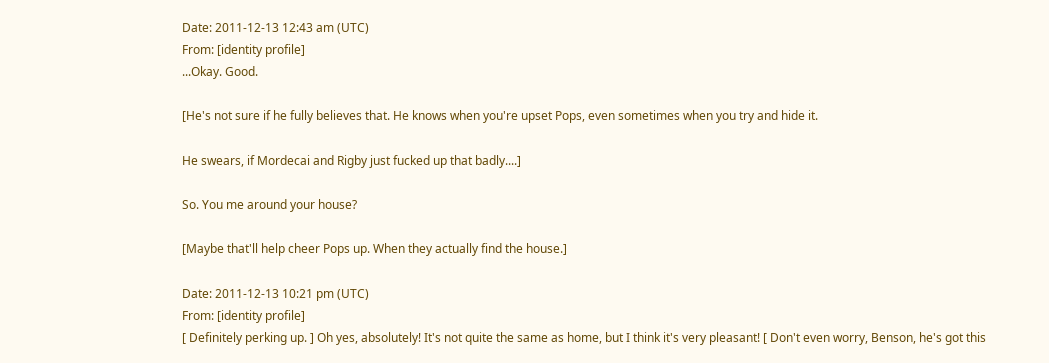Date: 2011-12-13 12:43 am (UTC)
From: [identity profile]
...Okay. Good.

[He's not sure if he fully believes that. He knows when you're upset Pops, even sometimes when you try and hide it.

He swears, if Mordecai and Rigby just fucked up that badly....]

So. You me around your house?

[Maybe that'll help cheer Pops up. When they actually find the house.]

Date: 2011-12-13 10:21 pm (UTC)
From: [identity profile]
[ Definitely perking up. ] Oh yes, absolutely! It's not quite the same as home, but I think it's very pleasant! [ Don't even worry, Benson, he's got this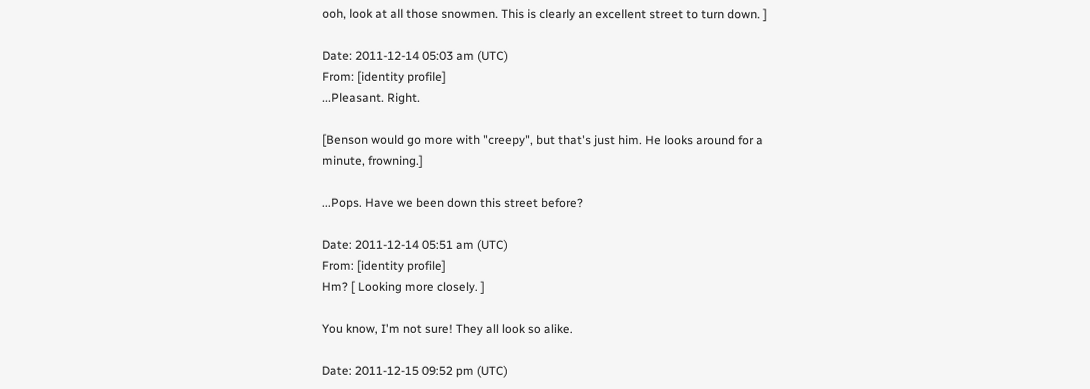ooh, look at all those snowmen. This is clearly an excellent street to turn down. ]

Date: 2011-12-14 05:03 am (UTC)
From: [identity profile]
...Pleasant. Right.

[Benson would go more with "creepy", but that's just him. He looks around for a minute, frowning.]

...Pops. Have we been down this street before?

Date: 2011-12-14 05:51 am (UTC)
From: [identity profile]
Hm? [ Looking more closely. ]

You know, I'm not sure! They all look so alike.

Date: 2011-12-15 09:52 pm (UTC)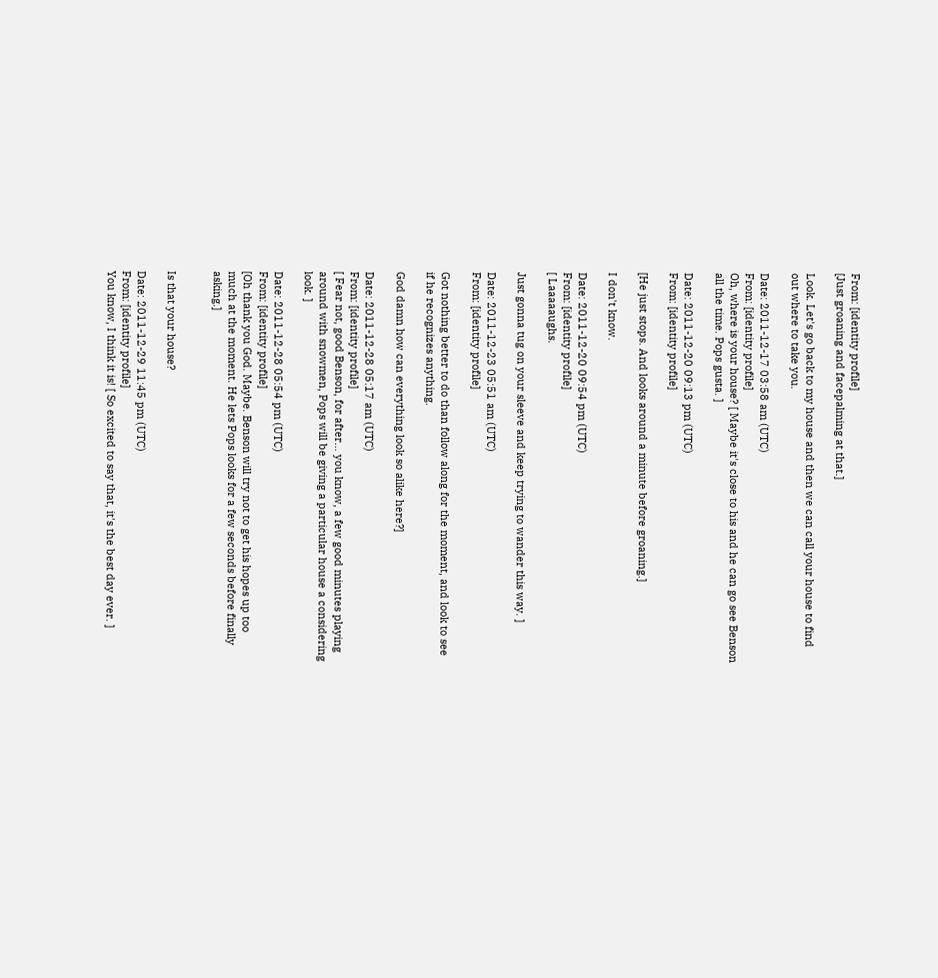From: [identity profile]
[Just groaning and facepalming at that.]

Look. Let's go back to my house and then we can call your house to find out where to take you.

Date: 2011-12-17 03:58 am (UTC)
From: [identity profile]
Oh, where is your house? [ Maybe it's close to his and he can go see Benson all the time. Pops gusta. ]

Date: 2011-12-20 09:13 pm (UTC)
From: [identity profile]

[He just stops. And looks around a minute before groaning.]

I don't know.

Date: 2011-12-20 09:54 pm (UTC)
From: [identity profile]
[ Laaaaaughs.

Just gonna tug on your sleeve and keep trying to wander this way. ]

Date: 2011-12-23 05:51 am (UTC)
From: [identity profile]

Got nothing better to do than follow along for the moment, and look to see if he recognizes anything.

God damn how can everything look so alike here?]

Date: 2011-12-28 05:17 am (UTC)
From: [identity profile]
[ Fear not, good Benson, for after... you know, a few good minutes playing around with snowmen, Pops will be giving a particular house a considering look. ]

Date: 2011-12-28 05:54 pm (UTC)
From: [identity profile]
[Oh thank you God. Maybe. Benson will try not to get his hopes up too much at the moment. He lets Pops looks for a few seconds before finally asking.]


Is that your house?

Date: 2011-12-29 11:45 pm (UTC)
From: [identity profile]
You know, I think it is! [ So excited to say that, it's the best day ever. ]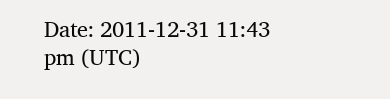Date: 2011-12-31 11:43 pm (UTC)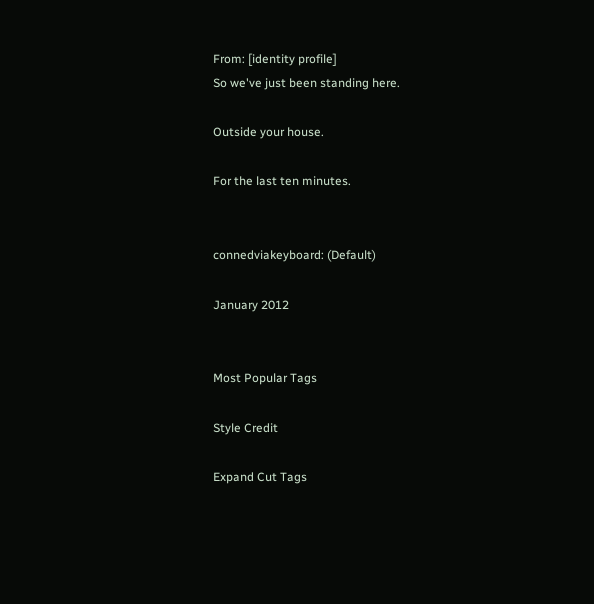From: [identity profile]
So we've just been standing here.

Outside your house.

For the last ten minutes.


connedviakeyboard: (Default)

January 2012


Most Popular Tags

Style Credit

Expand Cut Tags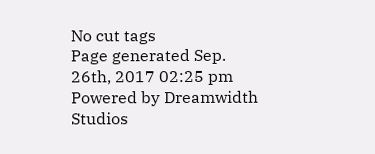No cut tags
Page generated Sep. 26th, 2017 02:25 pm
Powered by Dreamwidth Studios